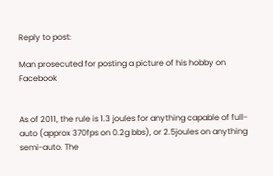Reply to post:

Man prosecuted for posting a picture of his hobby on Facebook


As of 2011, the rule is 1.3 joules for anything capable of full-auto (approx 370fps on 0.2g bbs), or 2.5joules on anything semi-auto. The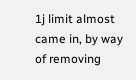1j limit almost came in, by way of removing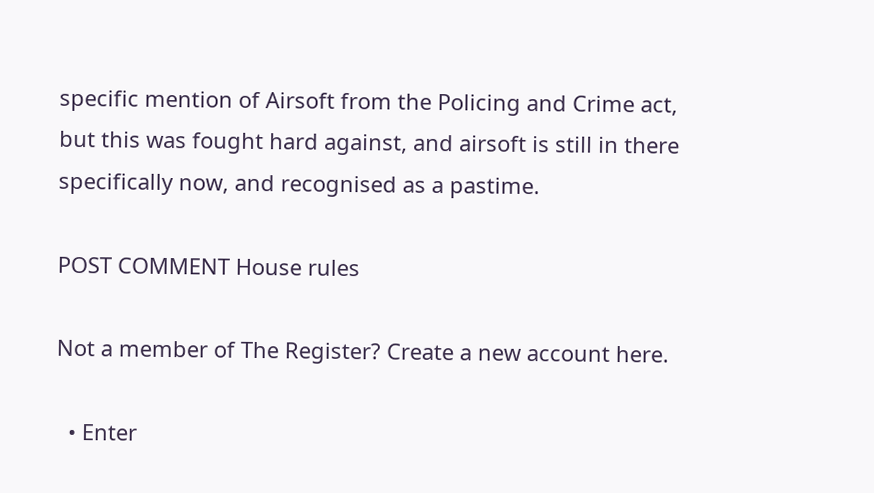specific mention of Airsoft from the Policing and Crime act, but this was fought hard against, and airsoft is still in there specifically now, and recognised as a pastime.

POST COMMENT House rules

Not a member of The Register? Create a new account here.

  • Enter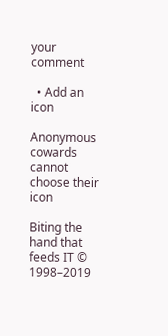your comment

  • Add an icon

Anonymous cowards cannot choose their icon

Biting the hand that feeds IT © 1998–2019